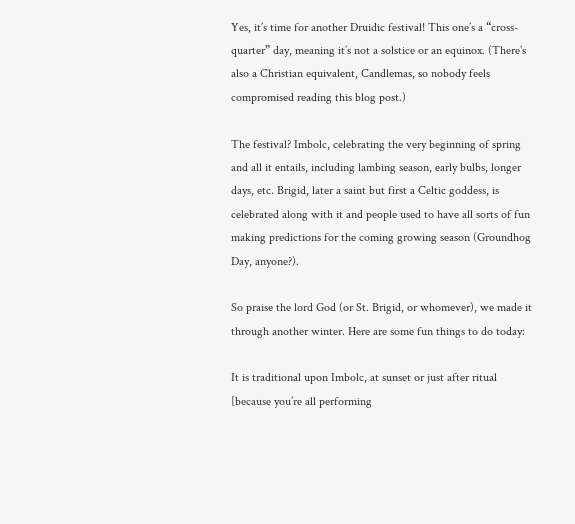Yes, it’s time for another Druidic festival! This one’s a “cross-quarter” day, meaning it’s not a solstice or an equinox. (There’s also a Christian equivalent, Candlemas, so nobody feels compromised reading this blog post.)

The festival? Imbolc, celebrating the very beginning of spring and all it entails, including lambing season, early bulbs, longer days, etc. Brigid, later a saint but first a Celtic goddess, is celebrated along with it and people used to have all sorts of fun making predictions for the coming growing season (Groundhog Day, anyone?).

So praise the lord God (or St. Brigid, or whomever), we made it through another winter. Here are some fun things to do today:

It is traditional upon Imbolc, at sunset or just after ritual [because you’re all performing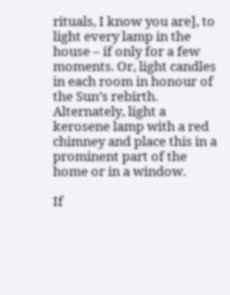rituals, I know you are], to light every lamp in the house – if only for a few moments. Or, light candles in each room in honour of the Sun’s rebirth. Alternately, light a kerosene lamp with a red chimney and place this in a prominent part of the home or in a window.

If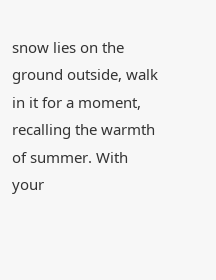snow lies on the ground outside, walk in it for a moment, recalling the warmth of summer. With your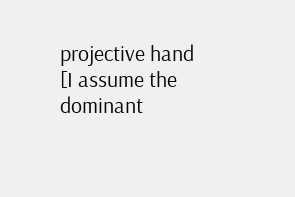projective hand [I assume the dominant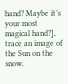hand? Maybe it’s your most magical hand?], trace an image of the Sun on the snow.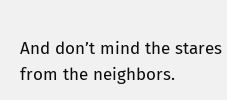And don’t mind the stares from the neighbors.